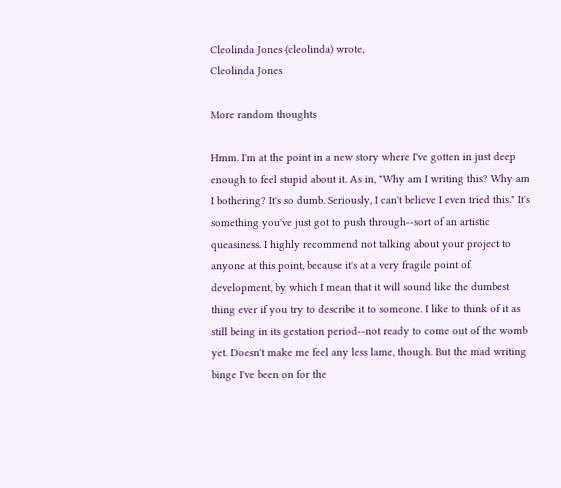Cleolinda Jones (cleolinda) wrote,
Cleolinda Jones

More random thoughts

Hmm. I'm at the point in a new story where I've gotten in just deep enough to feel stupid about it. As in, "Why am I writing this? Why am I bothering? It's so dumb. Seriously, I can't believe I even tried this." It's something you've just got to push through--sort of an artistic queasiness. I highly recommend not talking about your project to anyone at this point, because it's at a very fragile point of development, by which I mean that it will sound like the dumbest thing ever if you try to describe it to someone. I like to think of it as still being in its gestation period--not ready to come out of the womb yet. Doesn't make me feel any less lame, though. But the mad writing binge I've been on for the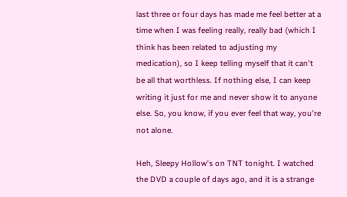last three or four days has made me feel better at a time when I was feeling really, really bad (which I think has been related to adjusting my medication), so I keep telling myself that it can't be all that worthless. If nothing else, I can keep writing it just for me and never show it to anyone else. So, you know, if you ever feel that way, you're not alone.

Heh, Sleepy Hollow's on TNT tonight. I watched the DVD a couple of days ago, and it is a strange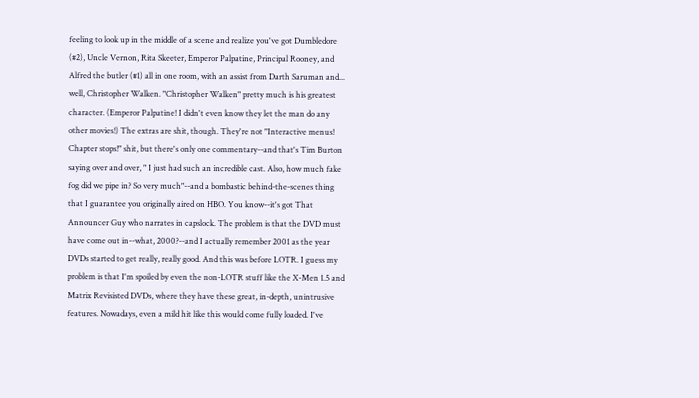feeling to look up in the middle of a scene and realize you've got Dumbledore (#2), Uncle Vernon, Rita Skeeter, Emperor Palpatine, Principal Rooney, and Alfred the butler (#1) all in one room, with an assist from Darth Saruman and... well, Christopher Walken. "Christopher Walken" pretty much is his greatest character. (Emperor Palpatine! I didn't even know they let the man do any other movies!) The extras are shit, though. They're not "Interactive menus! Chapter stops!" shit, but there's only one commentary--and that's Tim Burton saying over and over, " I just had such an incredible cast. Also, how much fake fog did we pipe in? So very much"--and a bombastic behind-the-scenes thing that I guarantee you originally aired on HBO. You know--it's got That Announcer Guy who narrates in capslock. The problem is that the DVD must have come out in--what, 2000?--and I actually remember 2001 as the year DVDs started to get really, really good. And this was before LOTR. I guess my problem is that I'm spoiled by even the non-LOTR stuff like the X-Men 1.5 and Matrix Revisisted DVDs, where they have these great, in-depth, unintrusive features. Nowadays, even a mild hit like this would come fully loaded. I've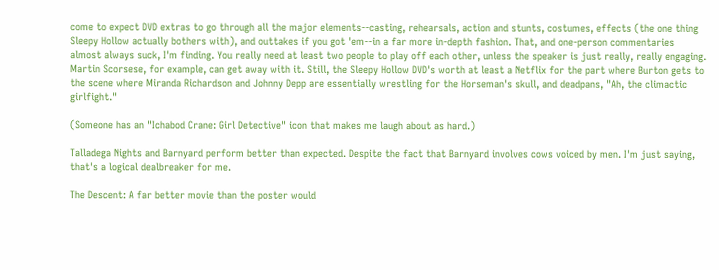come to expect DVD extras to go through all the major elements--casting, rehearsals, action and stunts, costumes, effects (the one thing Sleepy Hollow actually bothers with), and outtakes if you got 'em--in a far more in-depth fashion. That, and one-person commentaries almost always suck, I'm finding. You really need at least two people to play off each other, unless the speaker is just really, really engaging. Martin Scorsese, for example, can get away with it. Still, the Sleepy Hollow DVD's worth at least a Netflix for the part where Burton gets to the scene where Miranda Richardson and Johnny Depp are essentially wrestling for the Horseman's skull, and deadpans, "Ah, the climactic girlfight."

(Someone has an "Ichabod Crane: Girl Detective" icon that makes me laugh about as hard.)

Talladega Nights and Barnyard perform better than expected. Despite the fact that Barnyard involves cows voiced by men. I'm just saying, that's a logical dealbreaker for me.

The Descent: A far better movie than the poster would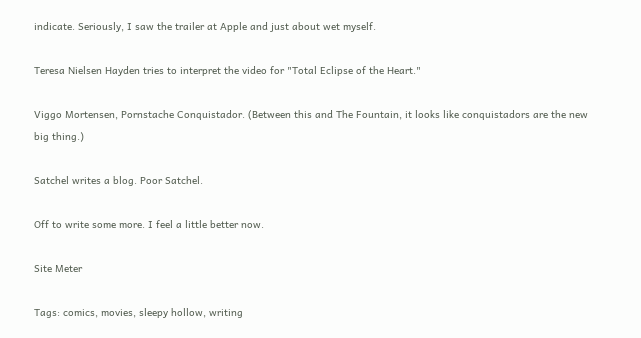indicate. Seriously, I saw the trailer at Apple and just about wet myself.

Teresa Nielsen Hayden tries to interpret the video for "Total Eclipse of the Heart."

Viggo Mortensen, Pornstache Conquistador. (Between this and The Fountain, it looks like conquistadors are the new big thing.)

Satchel writes a blog. Poor Satchel.

Off to write some more. I feel a little better now.

Site Meter

Tags: comics, movies, sleepy hollow, writing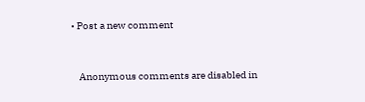• Post a new comment


    Anonymous comments are disabled in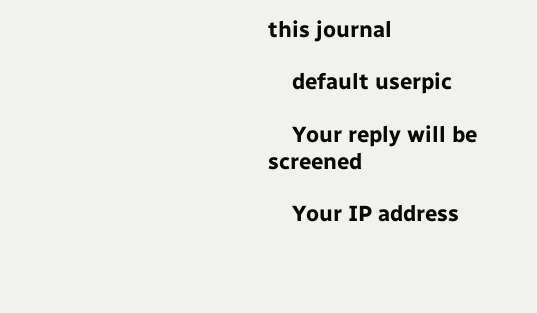this journal

    default userpic

    Your reply will be screened

    Your IP address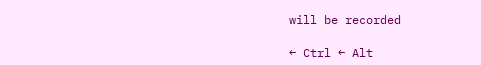will be recorded

← Ctrl ← Alt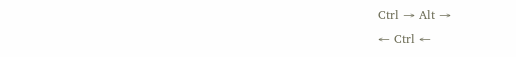Ctrl → Alt →
← Ctrl ←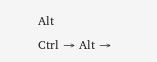Alt
Ctrl → Alt →